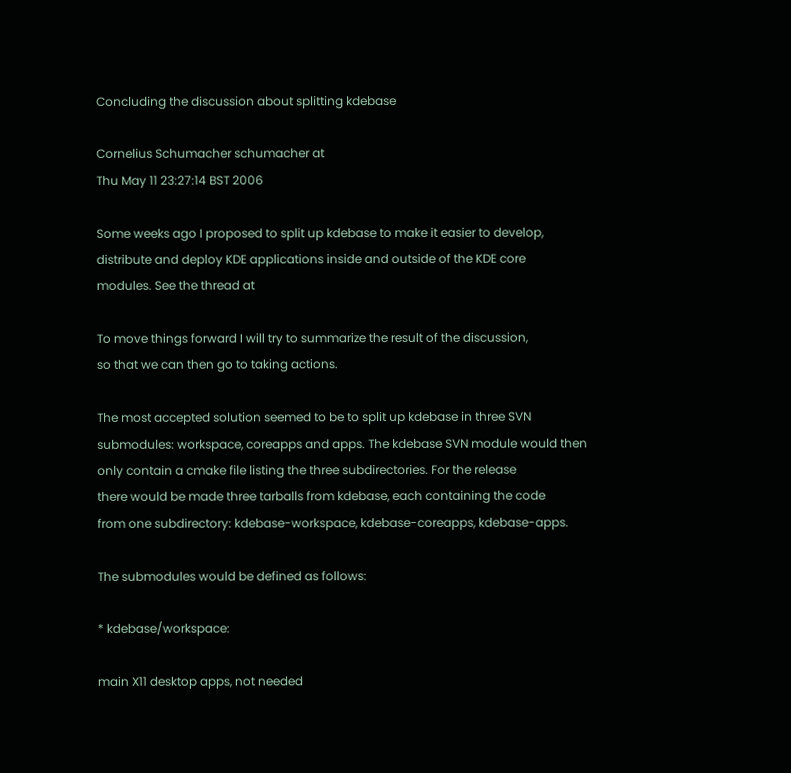Concluding the discussion about splitting kdebase

Cornelius Schumacher schumacher at
Thu May 11 23:27:14 BST 2006

Some weeks ago I proposed to split up kdebase to make it easier to develop,
distribute and deploy KDE applications inside and outside of the KDE core
modules. See the thread at

To move things forward I will try to summarize the result of the discussion,
so that we can then go to taking actions.

The most accepted solution seemed to be to split up kdebase in three SVN
submodules: workspace, coreapps and apps. The kdebase SVN module would then
only contain a cmake file listing the three subdirectories. For the release
there would be made three tarballs from kdebase, each containing the code
from one subdirectory: kdebase-workspace, kdebase-coreapps, kdebase-apps.

The submodules would be defined as follows:

* kdebase/workspace:

main X11 desktop apps, not needed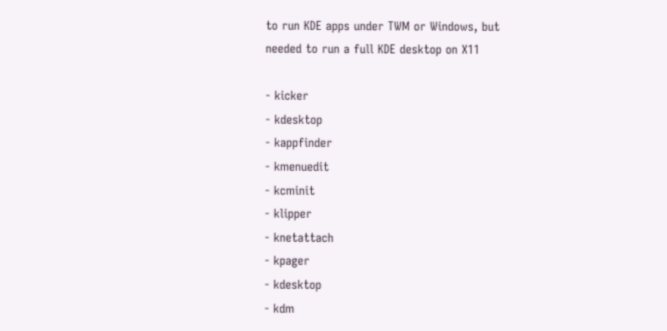to run KDE apps under TWM or Windows, but
needed to run a full KDE desktop on X11

- kicker
- kdesktop
- kappfinder
- kmenuedit
- kcminit
- klipper
- knetattach
- kpager
- kdesktop
- kdm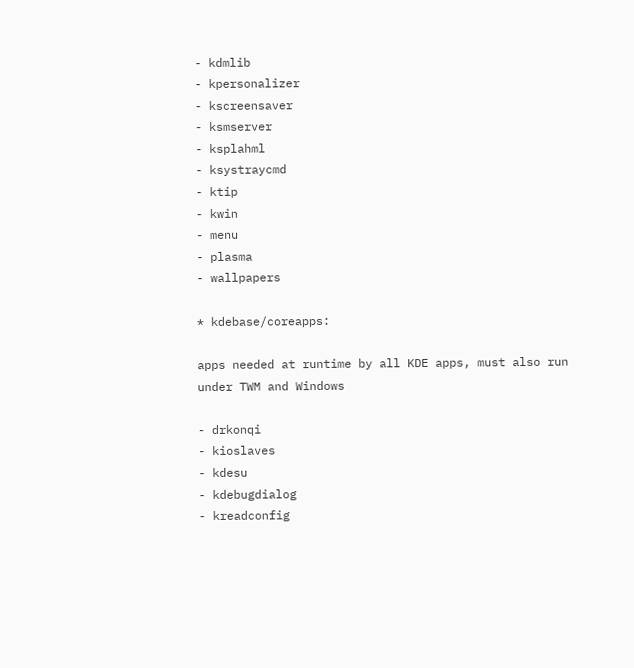- kdmlib
- kpersonalizer
- kscreensaver
- ksmserver
- ksplahml
- ksystraycmd
- ktip
- kwin
- menu
- plasma
- wallpapers

* kdebase/coreapps:

apps needed at runtime by all KDE apps, must also run under TWM and Windows

- drkonqi
- kioslaves
- kdesu
- kdebugdialog
- kreadconfig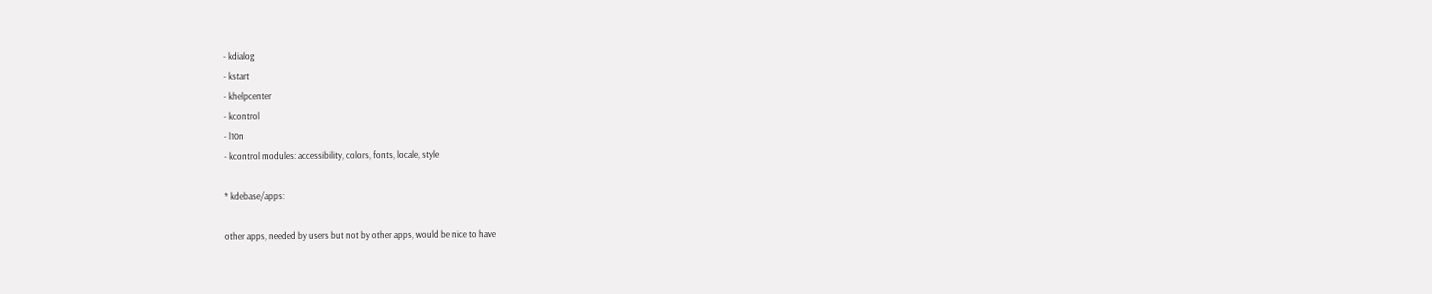- kdialog
- kstart
- khelpcenter
- kcontrol
- l10n
- kcontrol modules: accessibility, colors, fonts, locale, style

* kdebase/apps:

other apps, needed by users but not by other apps, would be nice to have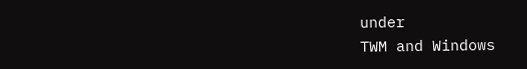under
TWM and Windows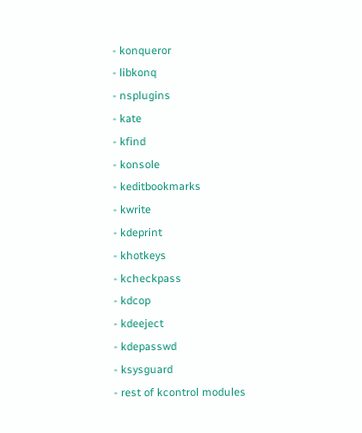- konqueror
- libkonq
- nsplugins
- kate
- kfind
- konsole
- keditbookmarks
- kwrite
- kdeprint
- khotkeys
- kcheckpass
- kdcop
- kdeeject
- kdepasswd
- ksysguard
- rest of kcontrol modules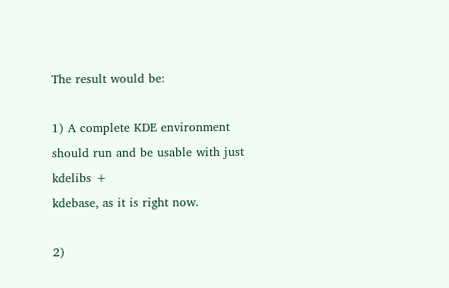The result would be:

1) A complete KDE environment should run and be usable with just kdelibs +
kdebase, as it is right now.

2)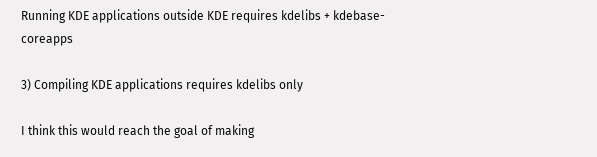Running KDE applications outside KDE requires kdelibs + kdebase-coreapps

3) Compiling KDE applications requires kdelibs only

I think this would reach the goal of making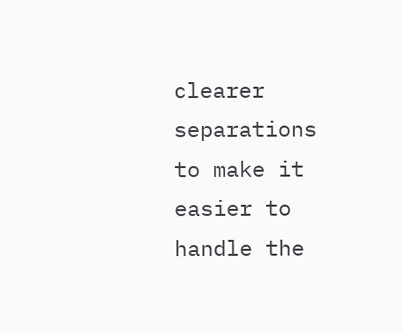clearer separations to make it
easier to handle the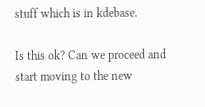stuff which is in kdebase.

Is this ok? Can we proceed and start moving to the new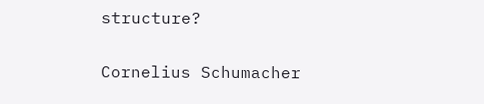structure?

Cornelius Schumacher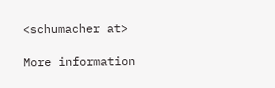<schumacher at>

More information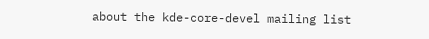about the kde-core-devel mailing list